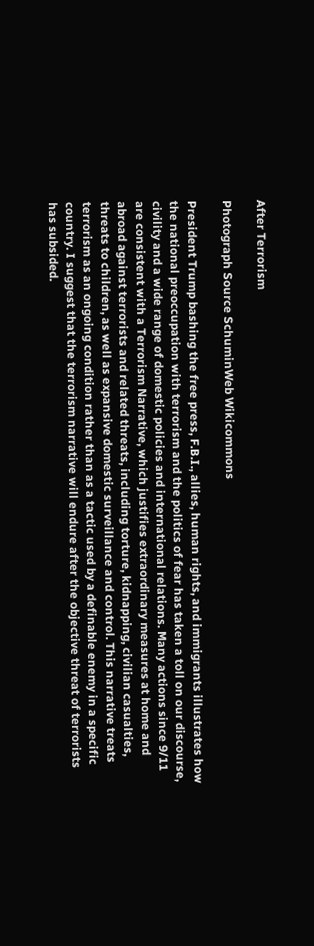After Terrorism

Photograph Source SchuminWeb Wikicommons

President Trump bashing the free press, F.B.I., allies, human rights, and immigrants illustrates how the national preoccupation with terrorism and the politics of fear has taken a toll on our discourse, civility and a wide range of domestic policies and international relations. Many actions since 9/11 are consistent with a Terrorism Narrative, which justifies extraordinary measures at home and abroad against terrorists and related threats, including torture, kidnapping, civilian casualties, threats to children, as well as expansive domestic surveillance and control. This narrative treats terrorism as an ongoing condition rather than as a tactic used by a definable enemy in a specific country. I suggest that the terrorism narrative will endure after the objective threat of terrorists has subsided.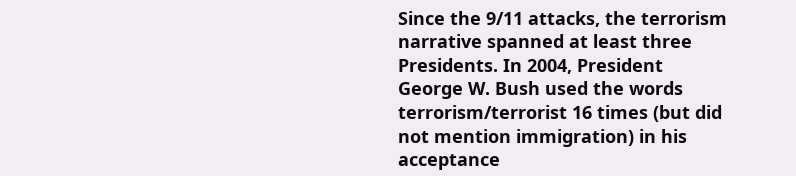Since the 9/11 attacks, the terrorism narrative spanned at least three Presidents. In 2004, President George W. Bush used the words terrorism/terrorist 16 times (but did not mention immigration) in his acceptance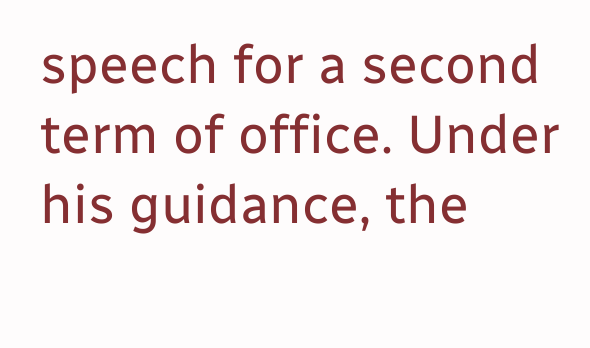speech for a second term of office. Under his guidance, the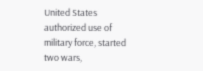United States authorized use of military force, started two wars,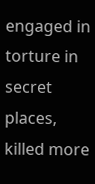engaged in torture in secret places, killed more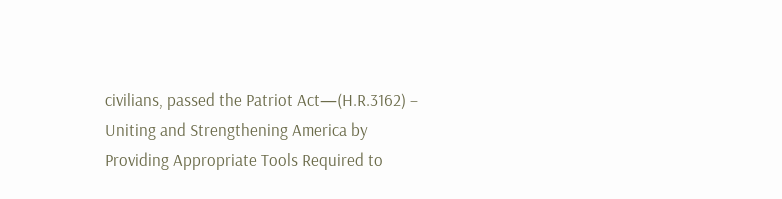civilians, passed the Patriot Act—(H.R.3162) – Uniting and Strengthening America by Providing Appropriate Tools Required to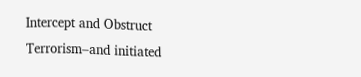Intercept and Obstruct Terrorism–and initiated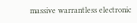massive warrantless electronic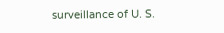surveillance of U. S.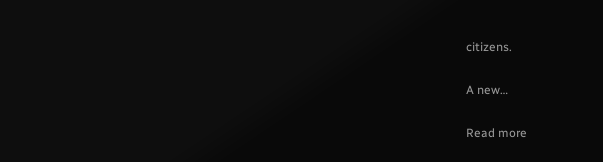citizens.

A new…

Read more